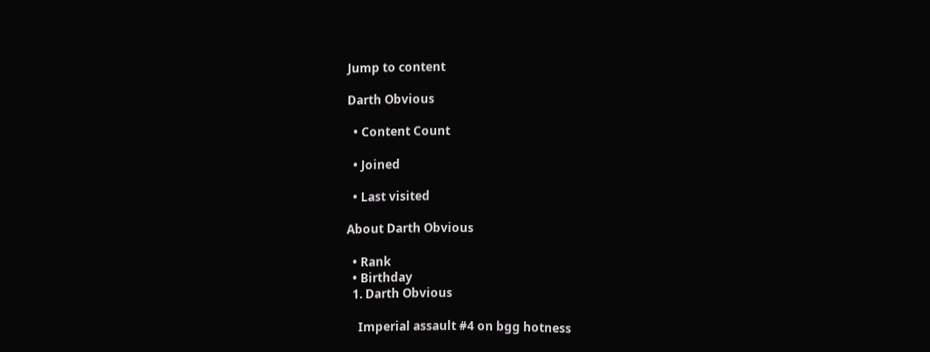Jump to content

Darth Obvious

  • Content Count

  • Joined

  • Last visited

About Darth Obvious

  • Rank
  • Birthday
  1. Darth Obvious

    Imperial assault #4 on bgg hotness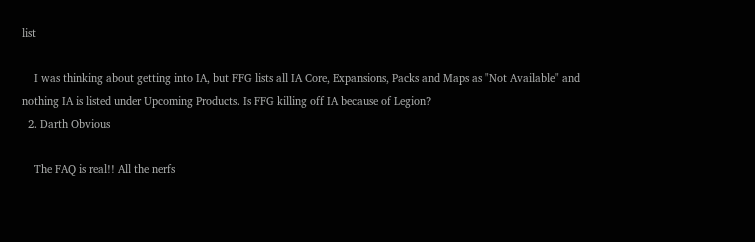list

    I was thinking about getting into IA, but FFG lists all IA Core, Expansions, Packs and Maps as "Not Available" and nothing IA is listed under Upcoming Products. Is FFG killing off IA because of Legion?
  2. Darth Obvious

    The FAQ is real!! All the nerfs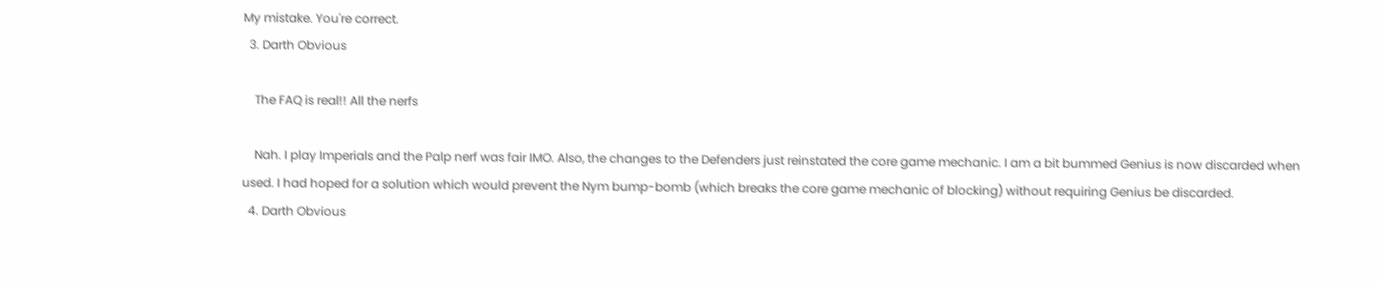My mistake. You're correct.
  3. Darth Obvious

    The FAQ is real!! All the nerfs

    Nah. I play Imperials and the Palp nerf was fair IMO. Also, the changes to the Defenders just reinstated the core game mechanic. I am a bit bummed Genius is now discarded when used. I had hoped for a solution which would prevent the Nym bump-bomb (which breaks the core game mechanic of blocking) without requiring Genius be discarded.
  4. Darth Obvious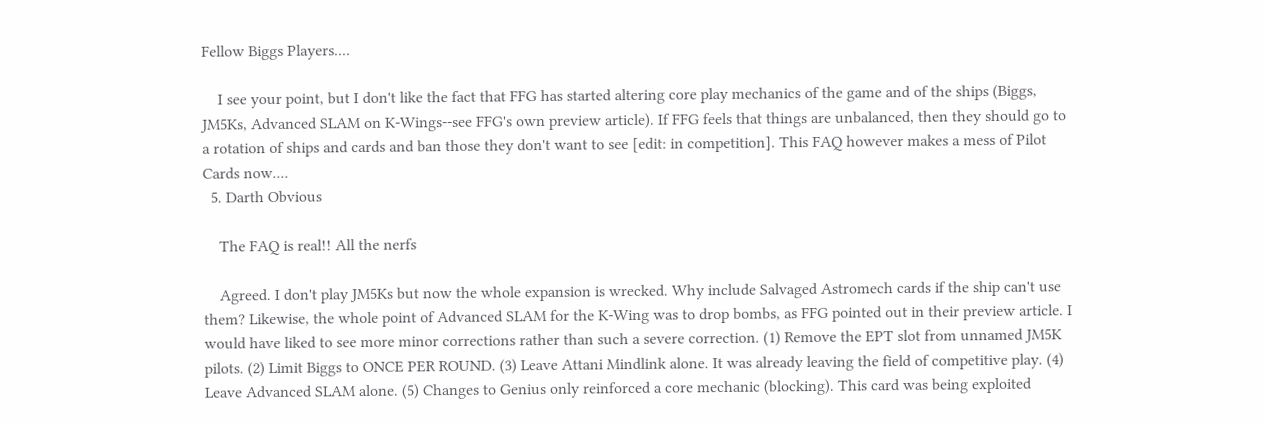Fellow Biggs Players....

    I see your point, but I don't like the fact that FFG has started altering core play mechanics of the game and of the ships (Biggs, JM5Ks, Advanced SLAM on K-Wings--see FFG's own preview article). If FFG feels that things are unbalanced, then they should go to a rotation of ships and cards and ban those they don't want to see [edit: in competition]. This FAQ however makes a mess of Pilot Cards now....
  5. Darth Obvious

    The FAQ is real!! All the nerfs

    Agreed. I don't play JM5Ks but now the whole expansion is wrecked. Why include Salvaged Astromech cards if the ship can't use them? Likewise, the whole point of Advanced SLAM for the K-Wing was to drop bombs, as FFG pointed out in their preview article. I would have liked to see more minor corrections rather than such a severe correction. (1) Remove the EPT slot from unnamed JM5K pilots. (2) Limit Biggs to ONCE PER ROUND. (3) Leave Attani Mindlink alone. It was already leaving the field of competitive play. (4) Leave Advanced SLAM alone. (5) Changes to Genius only reinforced a core mechanic (blocking). This card was being exploited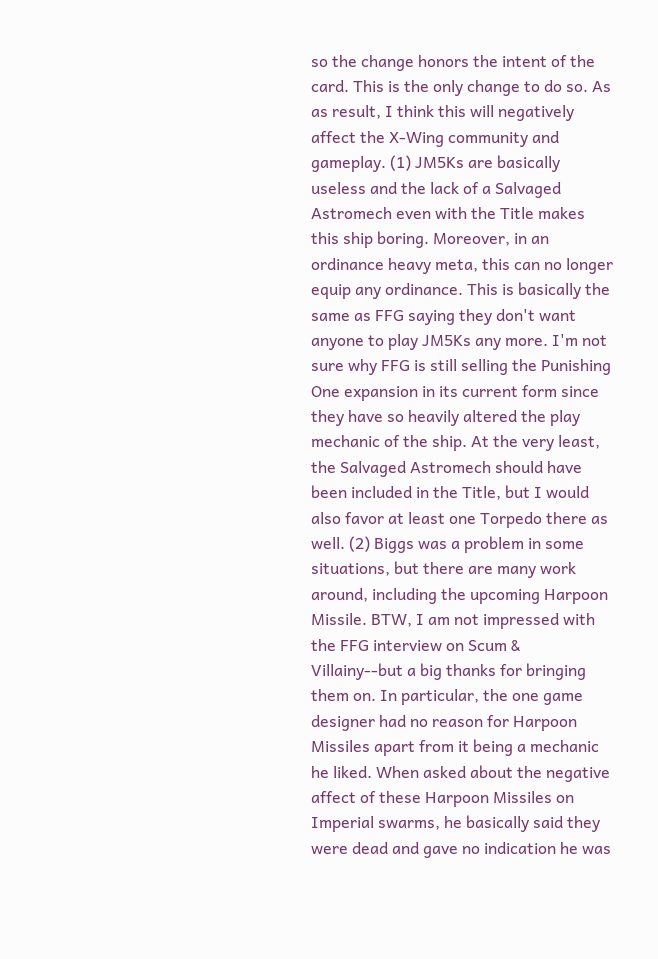so the change honors the intent of the card. This is the only change to do so. As as result, I think this will negatively affect the X-Wing community and gameplay. (1) JM5Ks are basically useless and the lack of a Salvaged Astromech even with the Title makes this ship boring. Moreover, in an ordinance heavy meta, this can no longer equip any ordinance. This is basically the same as FFG saying they don't want anyone to play JM5Ks any more. I'm not sure why FFG is still selling the Punishing One expansion in its current form since they have so heavily altered the play mechanic of the ship. At the very least, the Salvaged Astromech should have been included in the Title, but I would also favor at least one Torpedo there as well. (2) Biggs was a problem in some situations, but there are many work around, including the upcoming Harpoon Missile. BTW, I am not impressed with the FFG interview on Scum & Villainy--but a big thanks for bringing them on. In particular, the one game designer had no reason for Harpoon Missiles apart from it being a mechanic he liked. When asked about the negative affect of these Harpoon Missiles on Imperial swarms, he basically said they were dead and gave no indication he was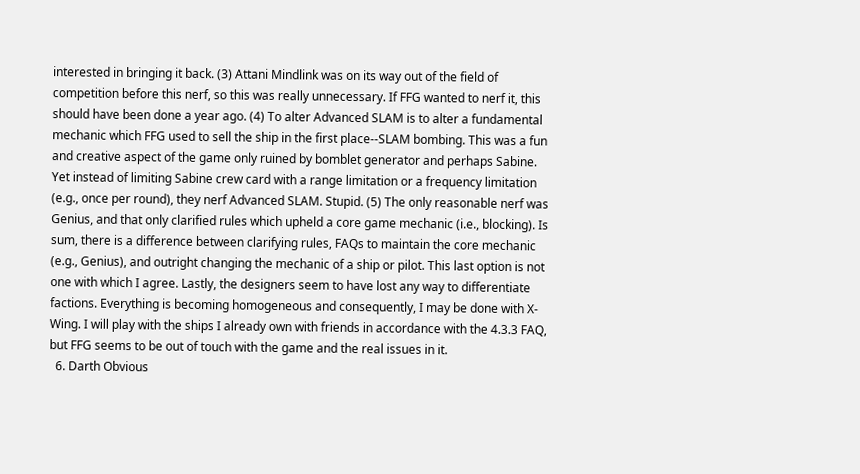interested in bringing it back. (3) Attani Mindlink was on its way out of the field of competition before this nerf, so this was really unnecessary. If FFG wanted to nerf it, this should have been done a year ago. (4) To alter Advanced SLAM is to alter a fundamental mechanic which FFG used to sell the ship in the first place--SLAM bombing. This was a fun and creative aspect of the game only ruined by bomblet generator and perhaps Sabine. Yet instead of limiting Sabine crew card with a range limitation or a frequency limitation (e.g., once per round), they nerf Advanced SLAM. Stupid. (5) The only reasonable nerf was Genius, and that only clarified rules which upheld a core game mechanic (i.e., blocking). Is sum, there is a difference between clarifying rules, FAQs to maintain the core mechanic (e.g., Genius), and outright changing the mechanic of a ship or pilot. This last option is not one with which I agree. Lastly, the designers seem to have lost any way to differentiate factions. Everything is becoming homogeneous and consequently, I may be done with X-Wing. I will play with the ships I already own with friends in accordance with the 4.3.3 FAQ, but FFG seems to be out of touch with the game and the real issues in it.
  6. Darth Obvious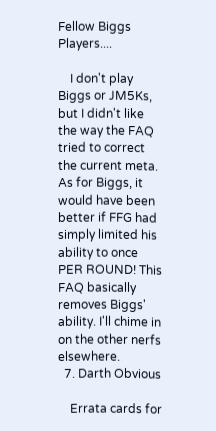Fellow Biggs Players....

    I don't play Biggs or JM5Ks, but I didn't like the way the FAQ tried to correct the current meta. As for Biggs, it would have been better if FFG had simply limited his ability to once PER ROUND! This FAQ basically removes Biggs' ability. I'll chime in on the other nerfs elsewhere.
  7. Darth Obvious

    Errata cards for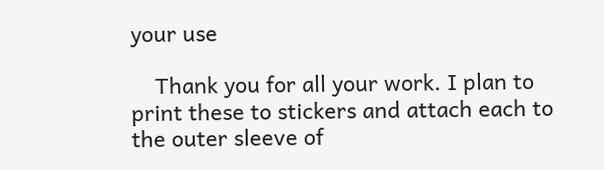your use

    Thank you for all your work. I plan to print these to stickers and attach each to the outer sleeve of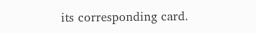its corresponding card.